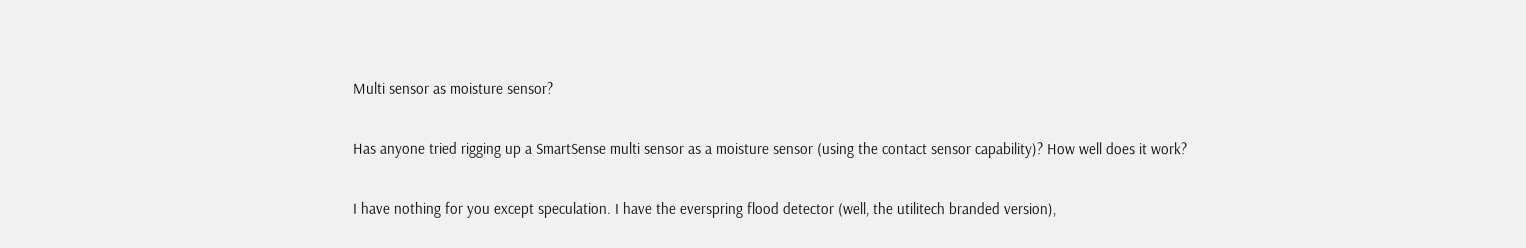Multi sensor as moisture sensor?

Has anyone tried rigging up a SmartSense multi sensor as a moisture sensor (using the contact sensor capability)? How well does it work?

I have nothing for you except speculation. I have the everspring flood detector (well, the utilitech branded version),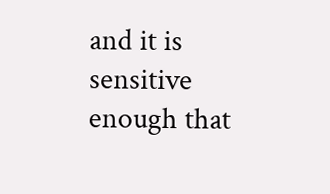and it is sensitive enough that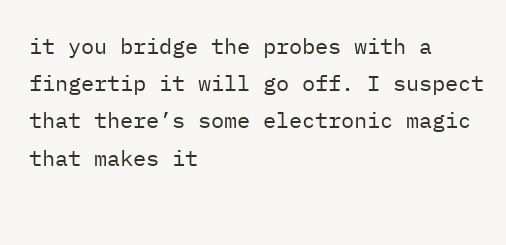it you bridge the probes with a fingertip it will go off. I suspect that there’s some electronic magic that makes it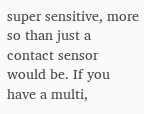super sensitive, more so than just a contact sensor would be. If you have a multi,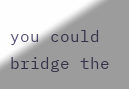you could bridge the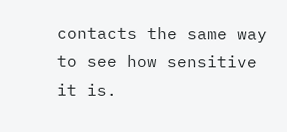contacts the same way to see how sensitive it is.